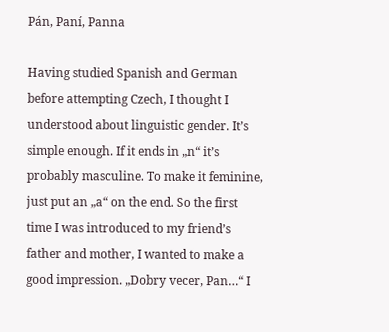Pán, Paní, Panna

Having studied Spanish and German before attempting Czech, I thought I understood about linguistic gender. It’s simple enough. If it ends in „n“ it’s probably masculine. To make it feminine, just put an „a“ on the end. So the first time I was introduced to my friend’s father and mother, I wanted to make a good impression. „Dobry vecer, Pan…“ I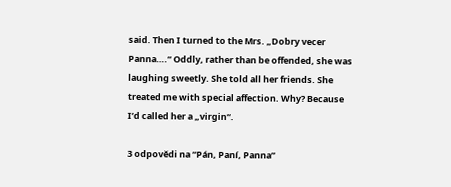said. Then I turned to the Mrs. „Dobry vecer Panna….“ Oddly, rather than be offended, she was laughing sweetly. She told all her friends. She treated me with special affection. Why? Because I’d called her a „virgin“.

3 odpovědi na “Pán, Paní, Panna”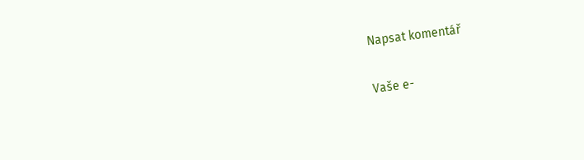Napsat komentář

Vaše e-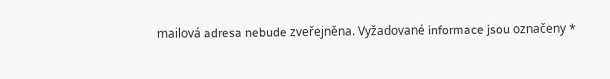mailová adresa nebude zveřejněna. Vyžadované informace jsou označeny *